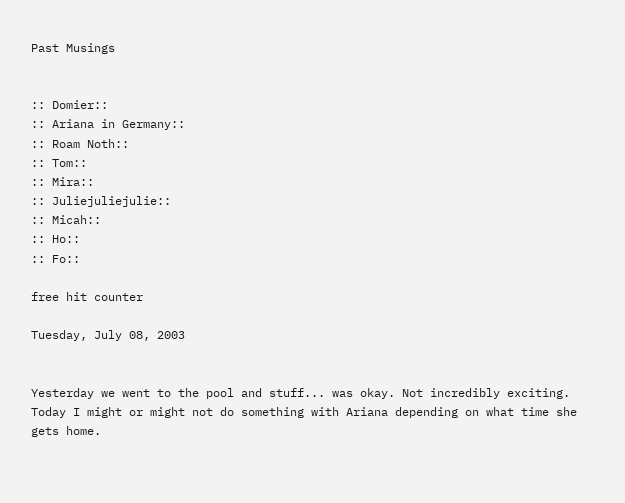Past Musings


:: Domier::
:: Ariana in Germany::
:: Roam Noth::
:: Tom::
:: Mira::
:: Juliejuliejulie::
:: Micah::
:: Ho::
:: Fo::

free hit counter

Tuesday, July 08, 2003


Yesterday we went to the pool and stuff... was okay. Not incredibly exciting. Today I might or might not do something with Ariana depending on what time she gets home.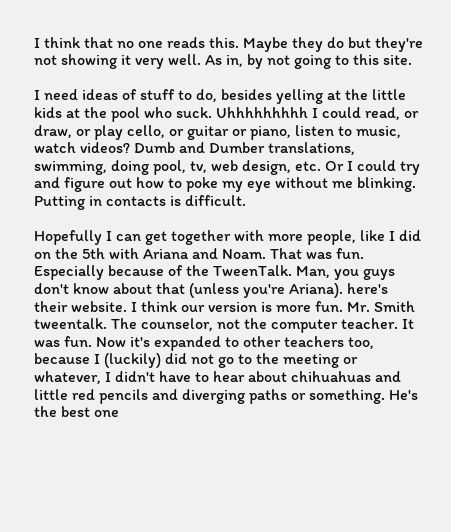I think that no one reads this. Maybe they do but they're not showing it very well. As in, by not going to this site.

I need ideas of stuff to do, besides yelling at the little kids at the pool who suck. Uhhhhhhhhh I could read, or draw, or play cello, or guitar or piano, listen to music, watch videos? Dumb and Dumber translations, swimming, doing pool, tv, web design, etc. Or I could try and figure out how to poke my eye without me blinking. Putting in contacts is difficult.

Hopefully I can get together with more people, like I did on the 5th with Ariana and Noam. That was fun. Especially because of the TweenTalk. Man, you guys don't know about that (unless you're Ariana). here's their website. I think our version is more fun. Mr. Smith tweentalk. The counselor, not the computer teacher. It was fun. Now it's expanded to other teachers too, because I (luckily) did not go to the meeting or whatever, I didn't have to hear about chihuahuas and little red pencils and diverging paths or something. He's the best one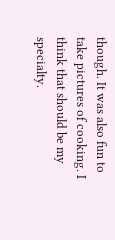though. It was also fun to take pictures of cooking. I think that should be my specialty.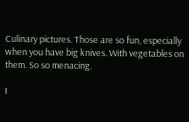Culinary pictures. Those are so fun, especially when you have big knives. With vegetables on them. So so menacing.

I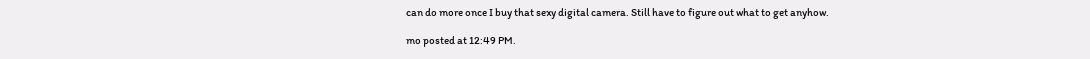can do more once I buy that sexy digital camera. Still have to figure out what to get anyhow.

mo posted at 12:49 PM.